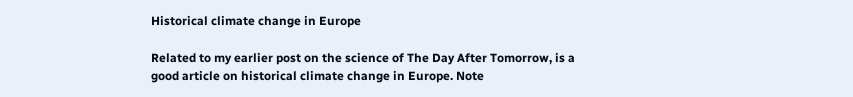Historical climate change in Europe

Related to my earlier post on the science of The Day After Tomorrow, is a good article on historical climate change in Europe. Note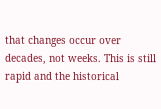that changes occur over decades, not weeks. This is still rapid and the historical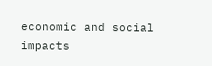economic and social impacts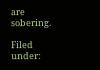are sobering.

Filed under: